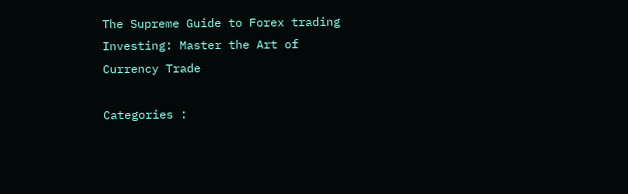The Supreme Guide to Forex trading Investing: Master the Art of Currency Trade

Categories :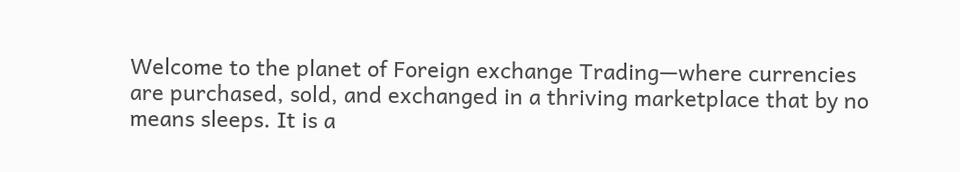Welcome to the planet of Foreign exchange Trading—where currencies are purchased, sold, and exchanged in a thriving marketplace that by no means sleeps. It is a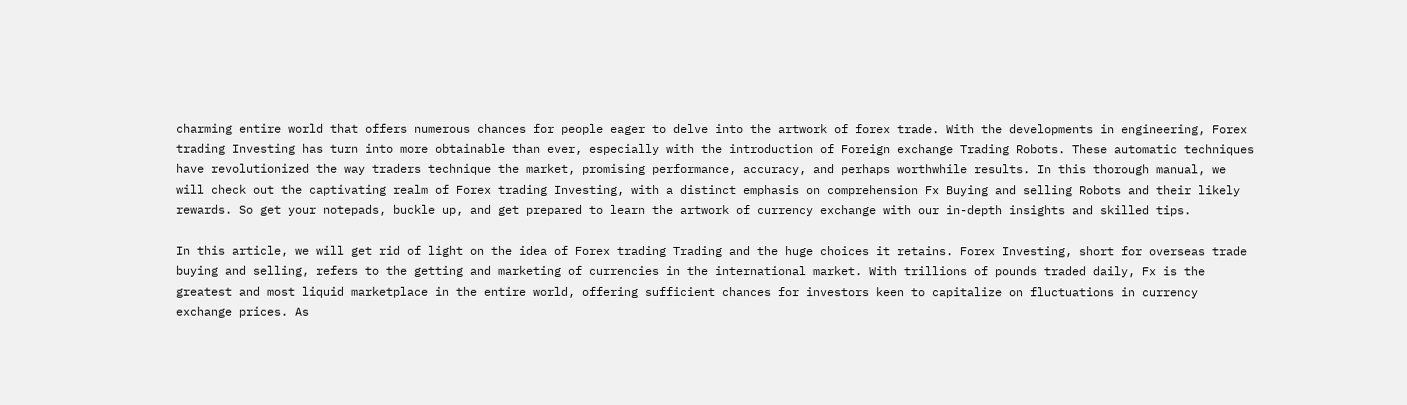charming entire world that offers numerous chances for people eager to delve into the artwork of forex trade. With the developments in engineering, Forex trading Investing has turn into more obtainable than ever, especially with the introduction of Foreign exchange Trading Robots. These automatic techniques have revolutionized the way traders technique the market, promising performance, accuracy, and perhaps worthwhile results. In this thorough manual, we will check out the captivating realm of Forex trading Investing, with a distinct emphasis on comprehension Fx Buying and selling Robots and their likely rewards. So get your notepads, buckle up, and get prepared to learn the artwork of currency exchange with our in-depth insights and skilled tips.

In this article, we will get rid of light on the idea of Forex trading Trading and the huge choices it retains. Forex Investing, short for overseas trade buying and selling, refers to the getting and marketing of currencies in the international market. With trillions of pounds traded daily, Fx is the greatest and most liquid marketplace in the entire world, offering sufficient chances for investors keen to capitalize on fluctuations in currency exchange prices. As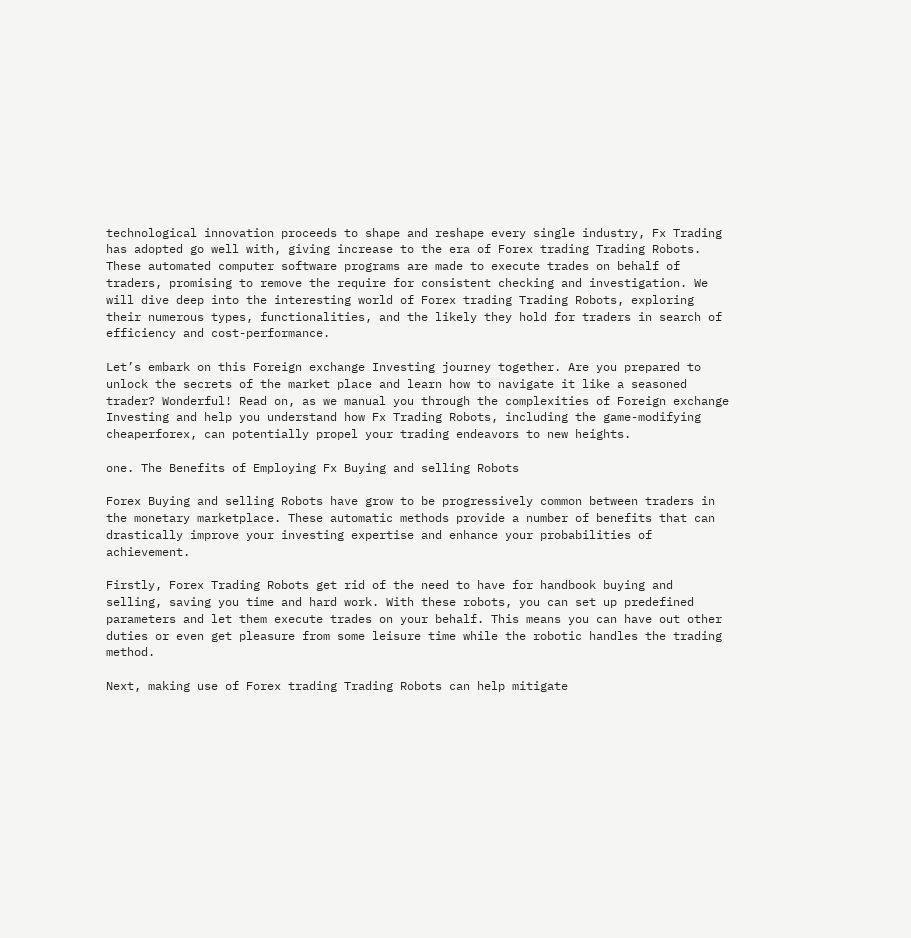technological innovation proceeds to shape and reshape every single industry, Fx Trading has adopted go well with, giving increase to the era of Forex trading Trading Robots. These automated computer software programs are made to execute trades on behalf of traders, promising to remove the require for consistent checking and investigation. We will dive deep into the interesting world of Forex trading Trading Robots, exploring their numerous types, functionalities, and the likely they hold for traders in search of efficiency and cost-performance.

Let’s embark on this Foreign exchange Investing journey together. Are you prepared to unlock the secrets of the market place and learn how to navigate it like a seasoned trader? Wonderful! Read on, as we manual you through the complexities of Foreign exchange Investing and help you understand how Fx Trading Robots, including the game-modifying cheaperforex, can potentially propel your trading endeavors to new heights.

one. The Benefits of Employing Fx Buying and selling Robots

Forex Buying and selling Robots have grow to be progressively common between traders in the monetary marketplace. These automatic methods provide a number of benefits that can drastically improve your investing expertise and enhance your probabilities of achievement.

Firstly, Forex Trading Robots get rid of the need to have for handbook buying and selling, saving you time and hard work. With these robots, you can set up predefined parameters and let them execute trades on your behalf. This means you can have out other duties or even get pleasure from some leisure time while the robotic handles the trading method.

Next, making use of Forex trading Trading Robots can help mitigate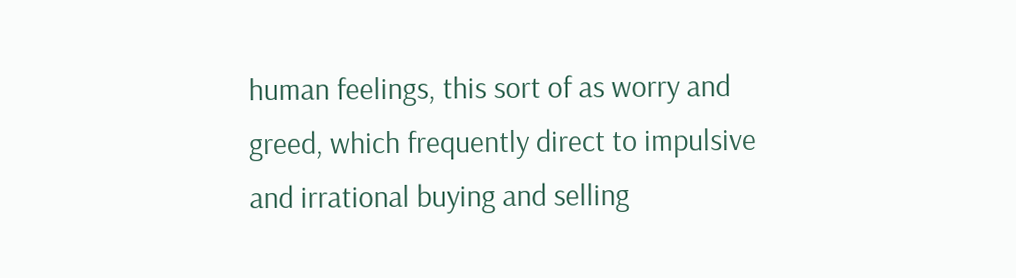human feelings, this sort of as worry and greed, which frequently direct to impulsive and irrational buying and selling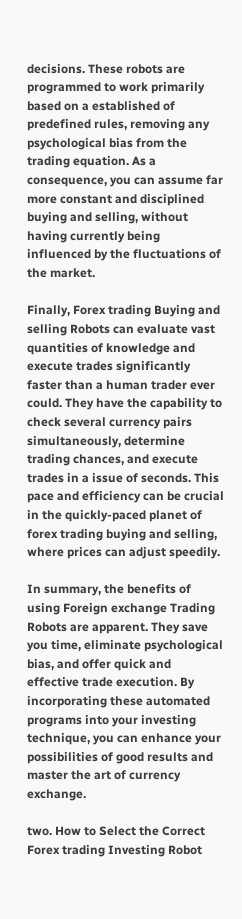decisions. These robots are programmed to work primarily based on a established of predefined rules, removing any psychological bias from the trading equation. As a consequence, you can assume far more constant and disciplined buying and selling, without having currently being influenced by the fluctuations of the market.

Finally, Forex trading Buying and selling Robots can evaluate vast quantities of knowledge and execute trades significantly faster than a human trader ever could. They have the capability to check several currency pairs simultaneously, determine trading chances, and execute trades in a issue of seconds. This pace and efficiency can be crucial in the quickly-paced planet of forex trading buying and selling, where prices can adjust speedily.

In summary, the benefits of using Foreign exchange Trading Robots are apparent. They save you time, eliminate psychological bias, and offer quick and effective trade execution. By incorporating these automated programs into your investing technique, you can enhance your possibilities of good results and master the art of currency exchange.

two. How to Select the Correct Forex trading Investing Robot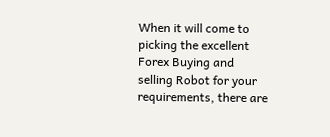When it will come to picking the excellent Forex Buying and selling Robot for your requirements, there are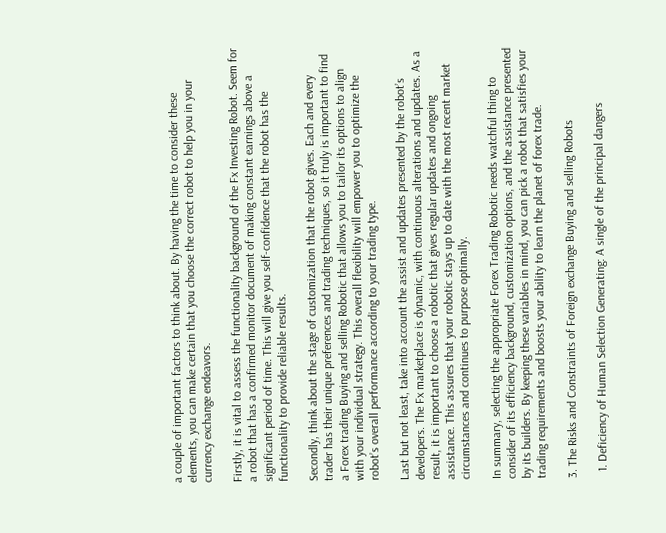a couple of important factors to think about. By having the time to consider these elements, you can make certain that you choose the correct robot to help you in your currency exchange endeavors.

Firstly, it is vital to assess the functionality background of the Fx Investing Robot. Seem for a robot that has a confirmed monitor document of making constant earnings above a significant period of time. This will give you self-confidence that the robot has the functionality to provide reliable results.

Secondly, think about the stage of customization that the robot gives. Each and every trader has their unique preferences and trading techniques, so it truly is important to find a Forex trading Buying and selling Robotic that allows you to tailor its options to align with your individual strategy. This overall flexibility will empower you to optimize the robot’s overall performance according to your trading type.

Last but not least, take into account the assist and updates presented by the robot’s developers. The Fx marketplace is dynamic, with continuous alterations and updates. As a result, it is important to choose a robotic that gives regular updates and ongoing assistance. This assures that your robotic stays up to date with the most recent market circumstances and continues to purpose optimally.

In summary, selecting the appropriate Forex Trading Robotic needs watchful thing to consider of its efficiency background, customization options, and the assistance presented by its builders. By keeping these variables in mind, you can pick a robot that satisfies your trading requirements and boosts your ability to learn the planet of forex trade.

3. The Risks and Constraints of Foreign exchange Buying and selling Robots

  1. Deficiency of Human Selection Generating: A single of the principal dangers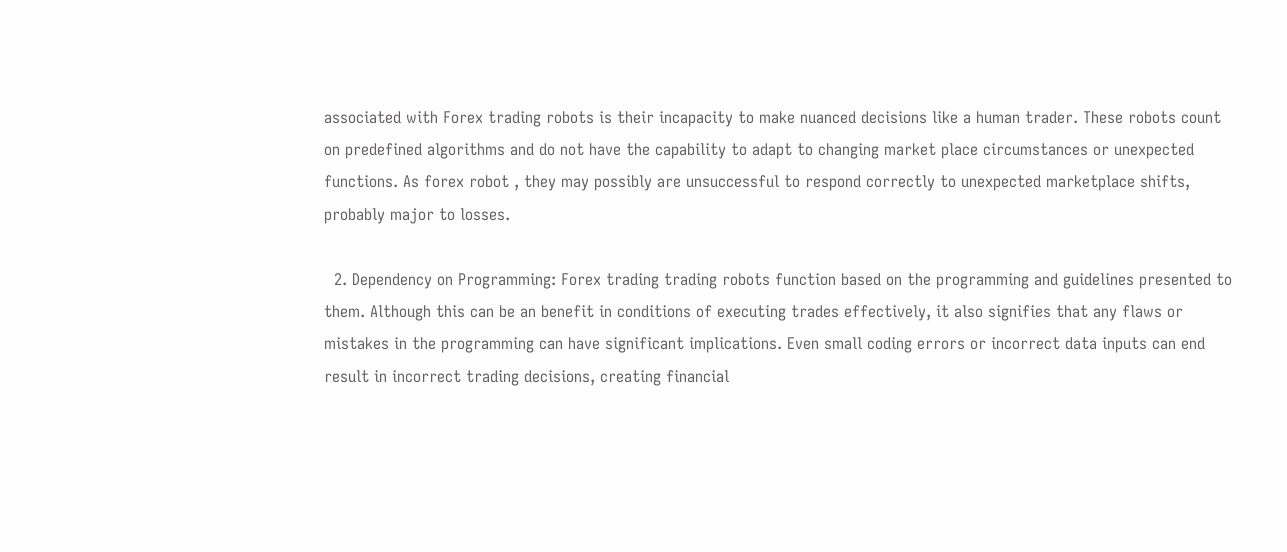associated with Forex trading robots is their incapacity to make nuanced decisions like a human trader. These robots count on predefined algorithms and do not have the capability to adapt to changing market place circumstances or unexpected functions. As forex robot , they may possibly are unsuccessful to respond correctly to unexpected marketplace shifts, probably major to losses.

  2. Dependency on Programming: Forex trading trading robots function based on the programming and guidelines presented to them. Although this can be an benefit in conditions of executing trades effectively, it also signifies that any flaws or mistakes in the programming can have significant implications. Even small coding errors or incorrect data inputs can end result in incorrect trading decisions, creating financial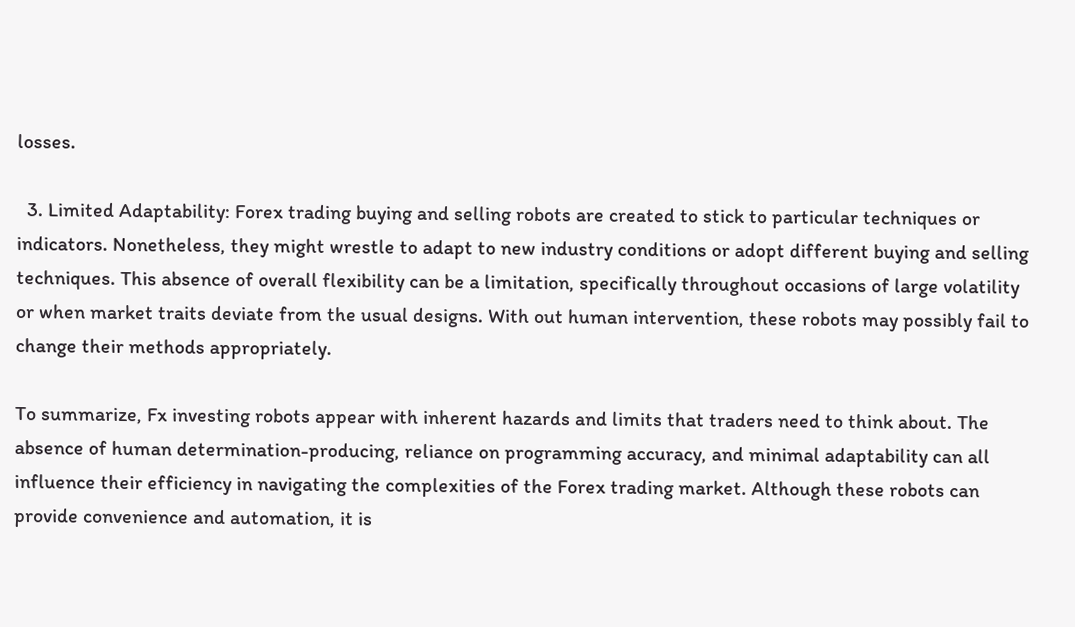losses.

  3. Limited Adaptability: Forex trading buying and selling robots are created to stick to particular techniques or indicators. Nonetheless, they might wrestle to adapt to new industry conditions or adopt different buying and selling techniques. This absence of overall flexibility can be a limitation, specifically throughout occasions of large volatility or when market traits deviate from the usual designs. With out human intervention, these robots may possibly fail to change their methods appropriately.

To summarize, Fx investing robots appear with inherent hazards and limits that traders need to think about. The absence of human determination-producing, reliance on programming accuracy, and minimal adaptability can all influence their efficiency in navigating the complexities of the Forex trading market. Although these robots can provide convenience and automation, it is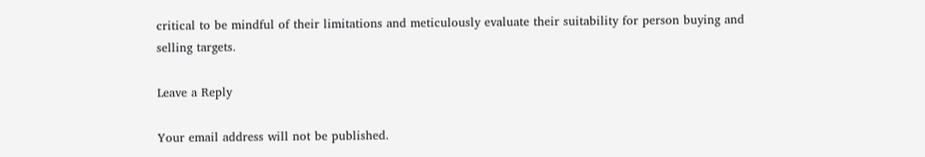critical to be mindful of their limitations and meticulously evaluate their suitability for person buying and selling targets.

Leave a Reply

Your email address will not be published.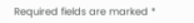Required fields are marked *